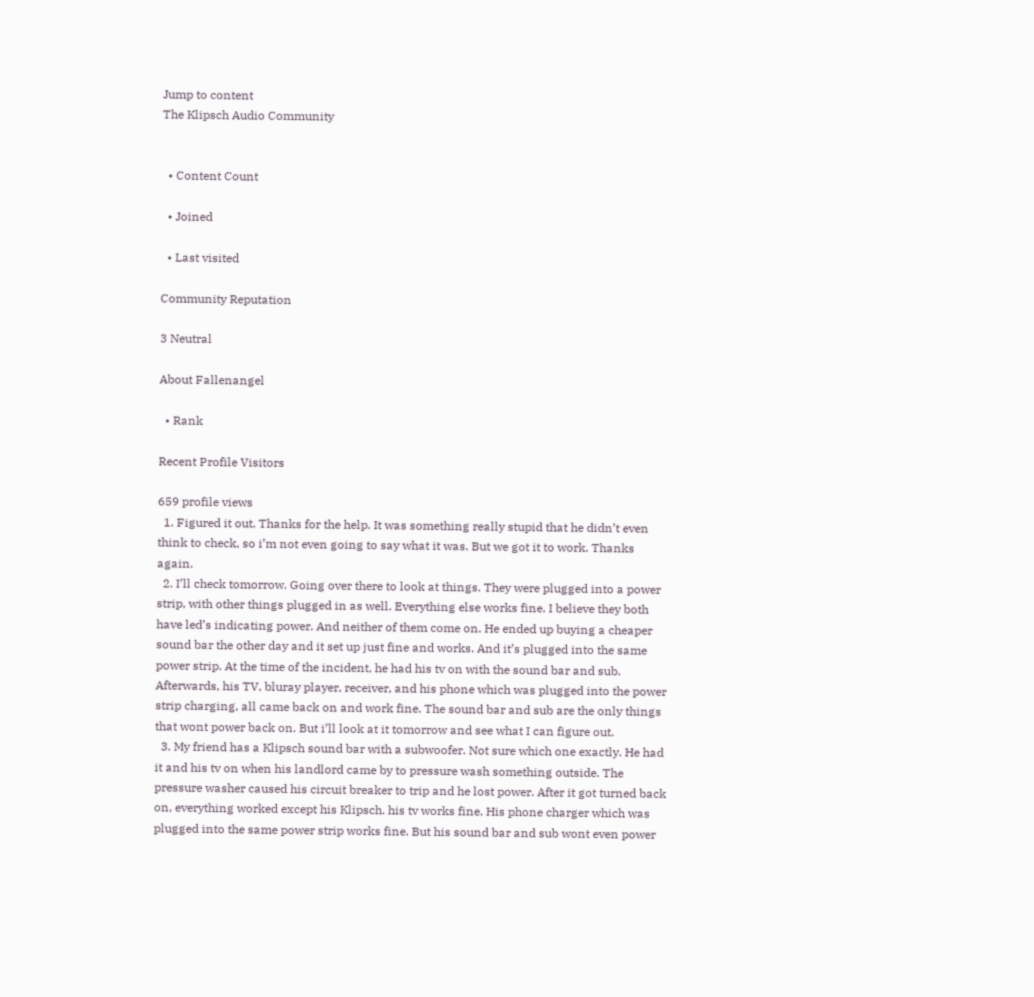Jump to content
The Klipsch Audio Community


  • Content Count

  • Joined

  • Last visited

Community Reputation

3 Neutral

About Fallenangel

  • Rank

Recent Profile Visitors

659 profile views
  1. Figured it out. Thanks for the help. It was something really stupid that he didn’t even think to check, so i’m not even going to say what it was. But we got it to work. Thanks again.
  2. I’ll check tomorrow. Going over there to look at things. They were plugged into a power strip, with other things plugged in as well. Everything else works fine. I believe they both have led’s indicating power. And neither of them come on. He ended up buying a cheaper sound bar the other day and it set up just fine and works. And it’s plugged into the same power strip. At the time of the incident, he had his tv on with the sound bar and sub. Afterwards, his TV, bluray player, receiver, and his phone which was plugged into the power strip charging, all came back on and work fine. The sound bar and sub are the only things that wont power back on. But i’ll look at it tomorrow and see what I can figure out.
  3. My friend has a Klipsch sound bar with a subwoofer. Not sure which one exactly. He had it and his tv on when his landlord came by to pressure wash something outside. The pressure washer caused his circuit breaker to trip and he lost power. After it got turned back on, everything worked except his Klipsch. his tv works fine. His phone charger which was plugged into the same power strip works fine. But his sound bar and sub wont even power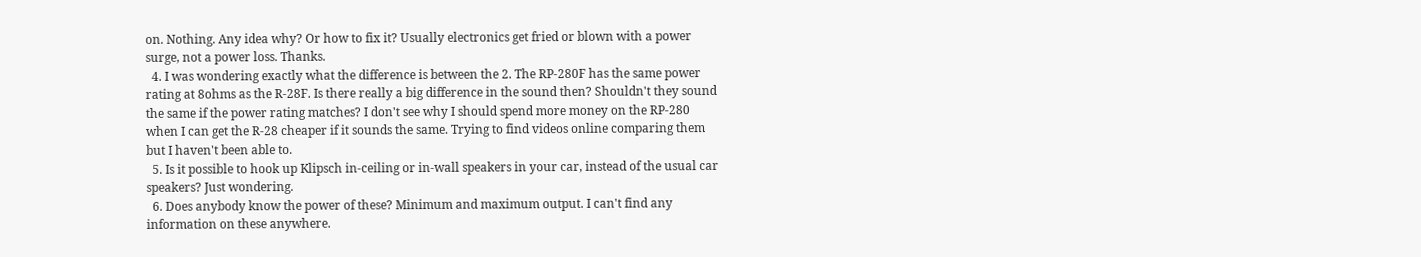on. Nothing. Any idea why? Or how to fix it? Usually electronics get fried or blown with a power surge, not a power loss. Thanks.
  4. I was wondering exactly what the difference is between the 2. The RP-280F has the same power rating at 8ohms as the R-28F. Is there really a big difference in the sound then? Shouldn't they sound the same if the power rating matches? I don't see why I should spend more money on the RP-280 when I can get the R-28 cheaper if it sounds the same. Trying to find videos online comparing them but I haven't been able to.
  5. Is it possible to hook up Klipsch in-ceiling or in-wall speakers in your car, instead of the usual car speakers? Just wondering.
  6. Does anybody know the power of these? Minimum and maximum output. I can't find any information on these anywhere.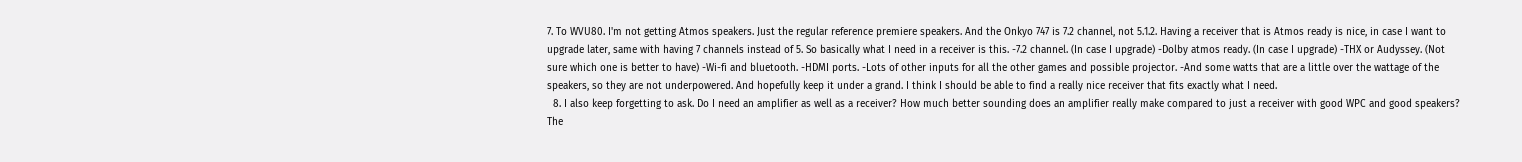7. To WVU80. I'm not getting Atmos speakers. Just the regular reference premiere speakers. And the Onkyo 747 is 7.2 channel, not 5.1.2. Having a receiver that is Atmos ready is nice, in case I want to upgrade later, same with having 7 channels instead of 5. So basically what I need in a receiver is this. -7.2 channel. (In case I upgrade) -Dolby atmos ready. (In case I upgrade) -THX or Audyssey. (Not sure which one is better to have) -Wi-fi and bluetooth. -HDMI ports. -Lots of other inputs for all the other games and possible projector. -And some watts that are a little over the wattage of the speakers, so they are not underpowered. And hopefully keep it under a grand. I think I should be able to find a really nice receiver that fits exactly what I need.
  8. I also keep forgetting to ask. Do I need an amplifier as well as a receiver? How much better sounding does an amplifier really make compared to just a receiver with good WPC and good speakers? The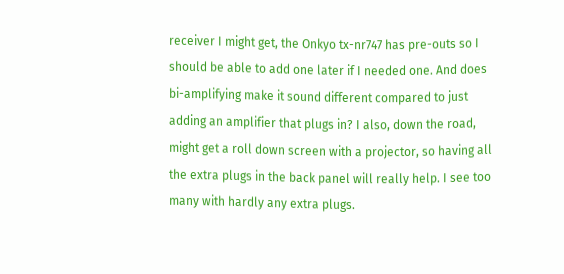receiver I might get, the Onkyo tx-nr747 has pre-outs so I should be able to add one later if I needed one. And does bi-amplifying make it sound different compared to just adding an amplifier that plugs in? I also, down the road, might get a roll down screen with a projector, so having all the extra plugs in the back panel will really help. I see too many with hardly any extra plugs.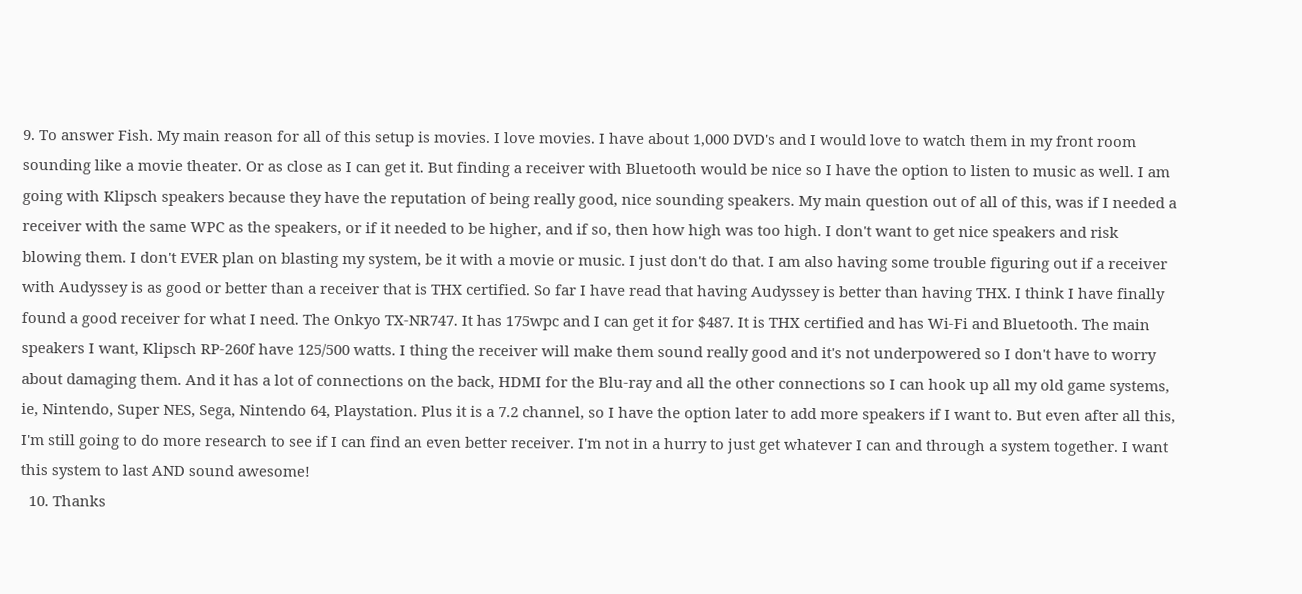9. To answer Fish. My main reason for all of this setup is movies. I love movies. I have about 1,000 DVD's and I would love to watch them in my front room sounding like a movie theater. Or as close as I can get it. But finding a receiver with Bluetooth would be nice so I have the option to listen to music as well. I am going with Klipsch speakers because they have the reputation of being really good, nice sounding speakers. My main question out of all of this, was if I needed a receiver with the same WPC as the speakers, or if it needed to be higher, and if so, then how high was too high. I don't want to get nice speakers and risk blowing them. I don't EVER plan on blasting my system, be it with a movie or music. I just don't do that. I am also having some trouble figuring out if a receiver with Audyssey is as good or better than a receiver that is THX certified. So far I have read that having Audyssey is better than having THX. I think I have finally found a good receiver for what I need. The Onkyo TX-NR747. It has 175wpc and I can get it for $487. It is THX certified and has Wi-Fi and Bluetooth. The main speakers I want, Klipsch RP-260f have 125/500 watts. I thing the receiver will make them sound really good and it's not underpowered so I don't have to worry about damaging them. And it has a lot of connections on the back, HDMI for the Blu-ray and all the other connections so I can hook up all my old game systems, ie, Nintendo, Super NES, Sega, Nintendo 64, Playstation. Plus it is a 7.2 channel, so I have the option later to add more speakers if I want to. But even after all this, I'm still going to do more research to see if I can find an even better receiver. I'm not in a hurry to just get whatever I can and through a system together. I want this system to last AND sound awesome!
  10. Thanks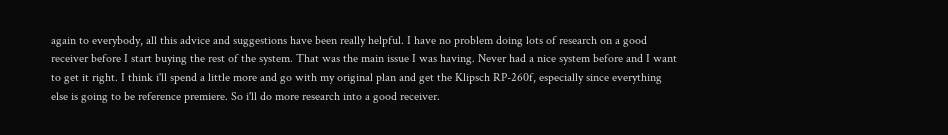again to everybody, all this advice and suggestions have been really helpful. I have no problem doing lots of research on a good receiver before I start buying the rest of the system. That was the main issue I was having. Never had a nice system before and I want to get it right. I think i'll spend a little more and go with my original plan and get the Klipsch RP-260f, especially since everything else is going to be reference premiere. So i'll do more research into a good receiver.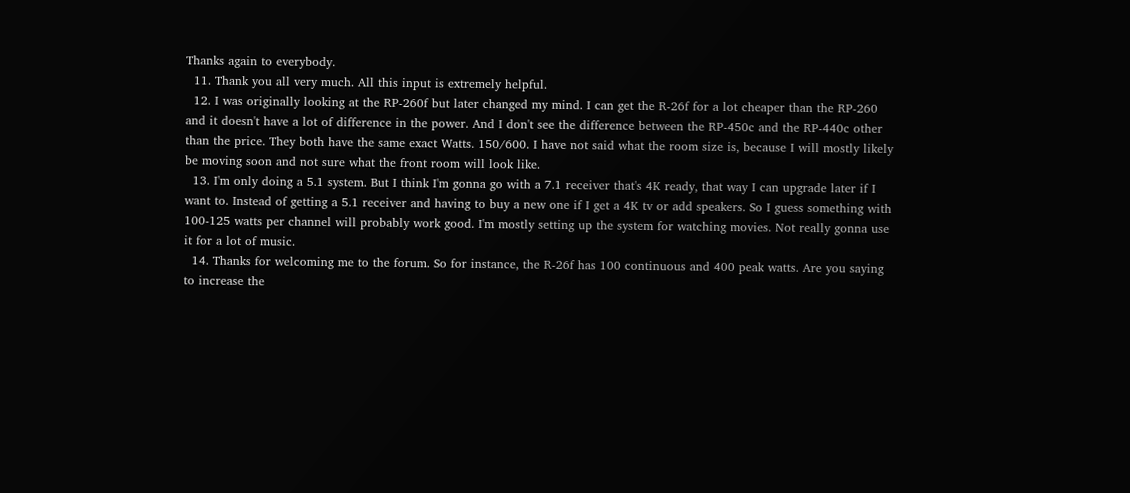Thanks again to everybody.
  11. Thank you all very much. All this input is extremely helpful.
  12. I was originally looking at the RP-260f but later changed my mind. I can get the R-26f for a lot cheaper than the RP-260 and it doesn't have a lot of difference in the power. And I don't see the difference between the RP-450c and the RP-440c other than the price. They both have the same exact Watts. 150/600. I have not said what the room size is, because I will mostly likely be moving soon and not sure what the front room will look like.
  13. I'm only doing a 5.1 system. But I think I'm gonna go with a 7.1 receiver that's 4K ready, that way I can upgrade later if I want to. Instead of getting a 5.1 receiver and having to buy a new one if I get a 4K tv or add speakers. So I guess something with 100-125 watts per channel will probably work good. I'm mostly setting up the system for watching movies. Not really gonna use it for a lot of music.
  14. Thanks for welcoming me to the forum. So for instance, the R-26f has 100 continuous and 400 peak watts. Are you saying to increase the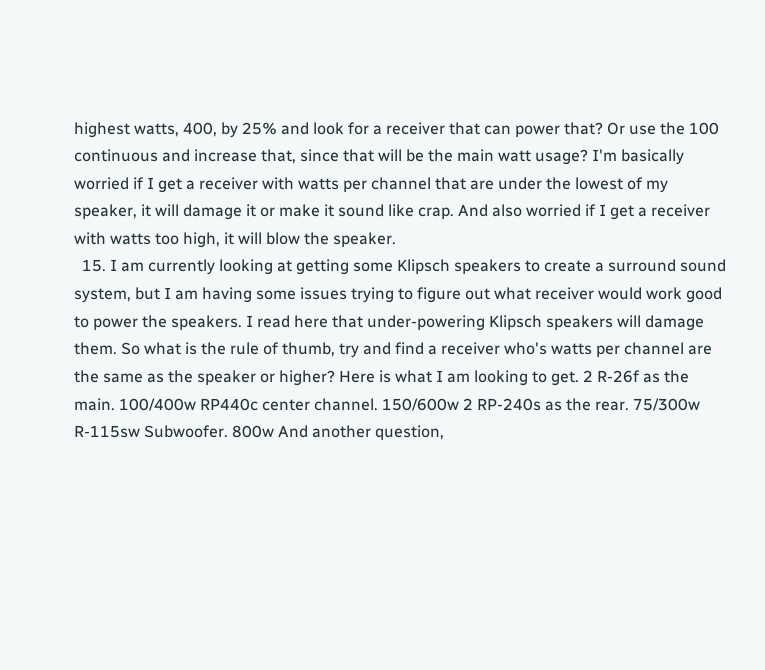highest watts, 400, by 25% and look for a receiver that can power that? Or use the 100 continuous and increase that, since that will be the main watt usage? I'm basically worried if I get a receiver with watts per channel that are under the lowest of my speaker, it will damage it or make it sound like crap. And also worried if I get a receiver with watts too high, it will blow the speaker.
  15. I am currently looking at getting some Klipsch speakers to create a surround sound system, but I am having some issues trying to figure out what receiver would work good to power the speakers. I read here that under-powering Klipsch speakers will damage them. So what is the rule of thumb, try and find a receiver who's watts per channel are the same as the speaker or higher? Here is what I am looking to get. 2 R-26f as the main. 100/400w RP440c center channel. 150/600w 2 RP-240s as the rear. 75/300w R-115sw Subwoofer. 800w And another question,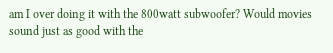am I over doing it with the 800watt subwoofer? Would movies sound just as good with the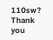110sw? Thank you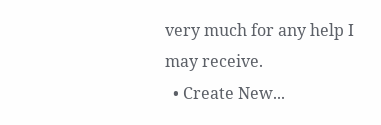very much for any help I may receive.
  • Create New...